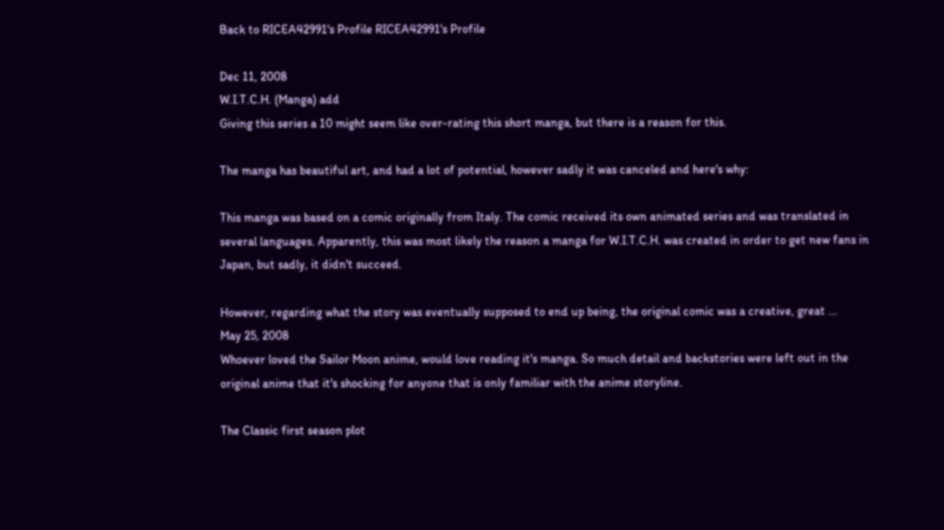Back to RICEA42991's Profile RICEA42991's Profile

Dec 11, 2008
W.I.T.C.H. (Manga) add
Giving this series a 10 might seem like over-rating this short manga, but there is a reason for this.

The manga has beautiful art, and had a lot of potential, however sadly it was canceled and here's why:

This manga was based on a comic originally from Italy. The comic received its own animated series and was translated in several languages. Apparently, this was most likely the reason a manga for W.I.T.C.H. was created in order to get new fans in Japan, but sadly, it didn't succeed.

However, regarding what the story was eventually supposed to end up being, the original comic was a creative, great ...
May 25, 2008
Whoever loved the Sailor Moon anime, would love reading it's manga. So much detail and backstories were left out in the original anime that it's shocking for anyone that is only familiar with the anime storyline.

The Classic first season plot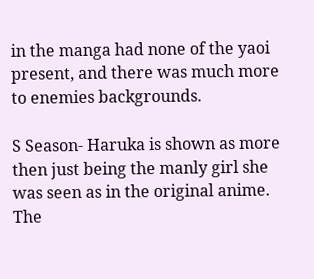in the manga had none of the yaoi present, and there was much more to enemies backgrounds.

S Season- Haruka is shown as more then just being the manly girl she was seen as in the original anime. The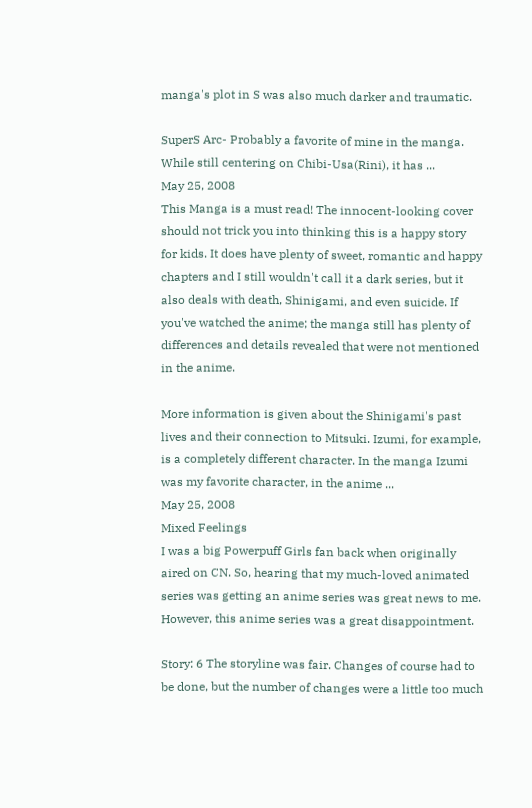manga's plot in S was also much darker and traumatic.

SuperS Arc- Probably a favorite of mine in the manga. While still centering on Chibi-Usa(Rini), it has ...
May 25, 2008
This Manga is a must read! The innocent-looking cover should not trick you into thinking this is a happy story for kids. It does have plenty of sweet, romantic and happy chapters and I still wouldn't call it a dark series, but it also deals with death, Shinigami, and even suicide. If you've watched the anime; the manga still has plenty of differences and details revealed that were not mentioned in the anime.

More information is given about the Shinigami's past lives and their connection to Mitsuki. Izumi, for example, is a completely different character. In the manga Izumi was my favorite character, in the anime ...
May 25, 2008
Mixed Feelings
I was a big Powerpuff Girls fan back when originally aired on CN. So, hearing that my much-loved animated series was getting an anime series was great news to me. However, this anime series was a great disappointment.

Story: 6 The storyline was fair. Changes of course had to be done, but the number of changes were a little too much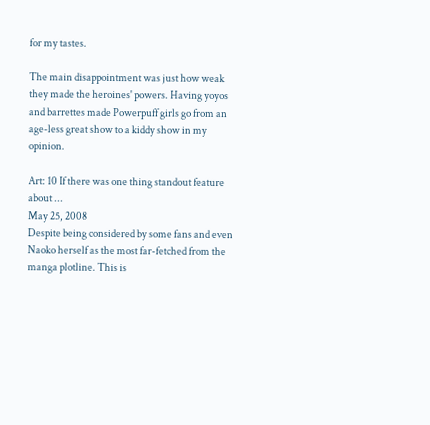for my tastes.

The main disappointment was just how weak they made the heroines' powers. Having yoyos and barrettes made Powerpuff girls go from an age-less great show to a kiddy show in my opinion.

Art: 10 If there was one thing standout feature about ...
May 25, 2008
Despite being considered by some fans and even Naoko herself as the most far-fetched from the manga plotline. This is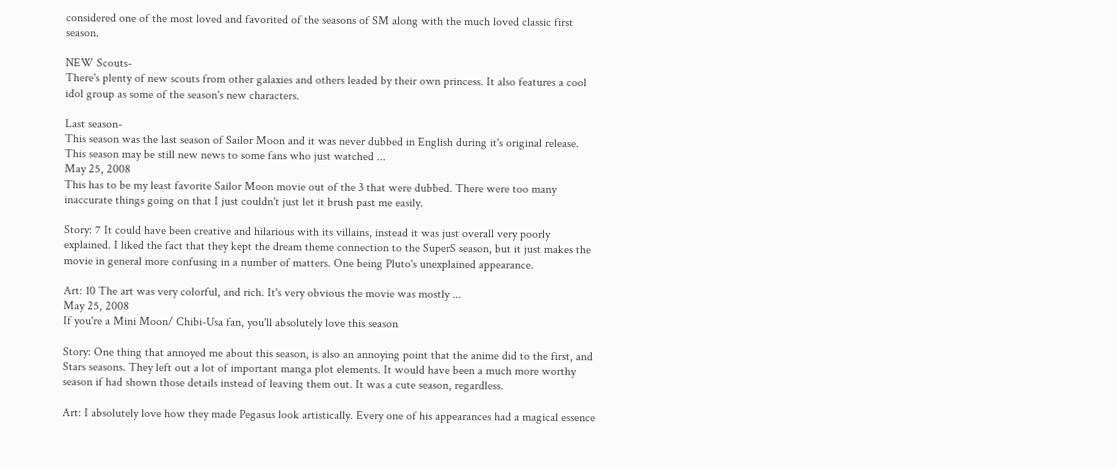considered one of the most loved and favorited of the seasons of SM along with the much loved classic first season.

NEW Scouts-
There's plenty of new scouts from other galaxies and others leaded by their own princess. It also features a cool idol group as some of the season's new characters.

Last season-
This season was the last season of Sailor Moon and it was never dubbed in English during it's original release. This season may be still new news to some fans who just watched ...
May 25, 2008
This has to be my least favorite Sailor Moon movie out of the 3 that were dubbed. There were too many inaccurate things going on that I just couldn't just let it brush past me easily.

Story: 7 It could have been creative and hilarious with its villains, instead it was just overall very poorly explained. I liked the fact that they kept the dream theme connection to the SuperS season, but it just makes the movie in general more confusing in a number of matters. One being Pluto's unexplained appearance.

Art: 10 The art was very colorful, and rich. It's very obvious the movie was mostly ...
May 25, 2008
If you're a Mini Moon/ Chibi-Usa fan, you'll absolutely love this season

Story: One thing that annoyed me about this season, is also an annoying point that the anime did to the first, and Stars seasons. They left out a lot of important manga plot elements. It would have been a much more worthy season if had shown those details instead of leaving them out. It was a cute season, regardless.

Art: I absolutely love how they made Pegasus look artistically. Every one of his appearances had a magical essence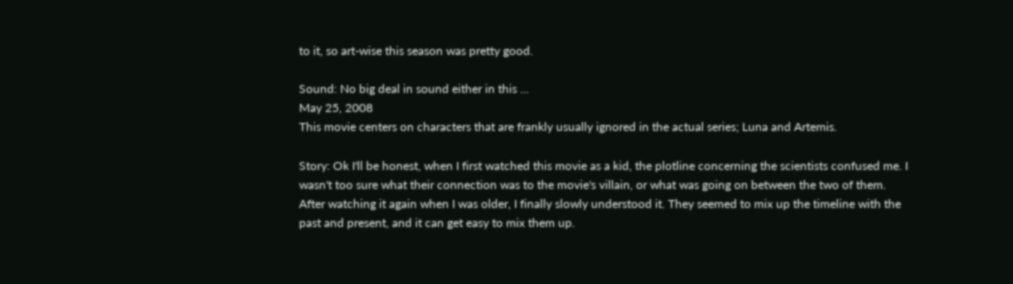to it, so art-wise this season was pretty good.

Sound: No big deal in sound either in this ...
May 25, 2008
This movie centers on characters that are frankly usually ignored in the actual series; Luna and Artemis.

Story: Ok I'll be honest, when I first watched this movie as a kid, the plotline concerning the scientists confused me. I wasn't too sure what their connection was to the movie's villain, or what was going on between the two of them. After watching it again when I was older, I finally slowly understood it. They seemed to mix up the timeline with the past and present, and it can get easy to mix them up.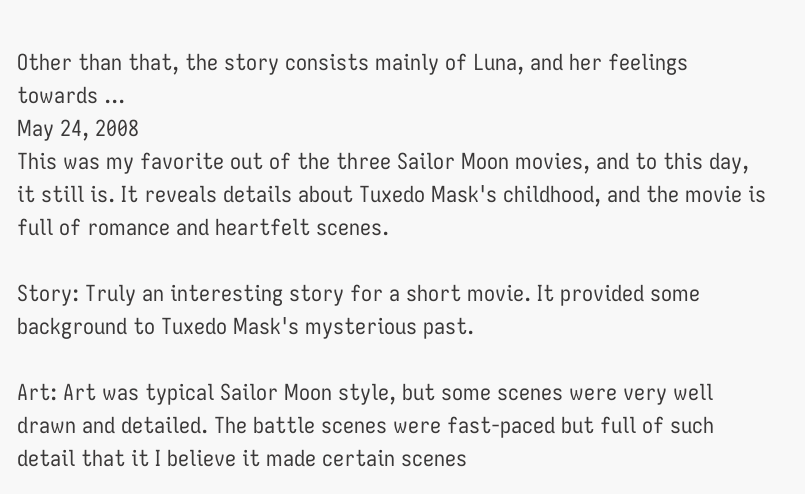Other than that, the story consists mainly of Luna, and her feelings towards ...
May 24, 2008
This was my favorite out of the three Sailor Moon movies, and to this day, it still is. It reveals details about Tuxedo Mask's childhood, and the movie is full of romance and heartfelt scenes.

Story: Truly an interesting story for a short movie. It provided some background to Tuxedo Mask's mysterious past.

Art: Art was typical Sailor Moon style, but some scenes were very well drawn and detailed. The battle scenes were fast-paced but full of such detail that it I believe it made certain scenes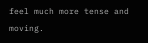feel much more tense and moving.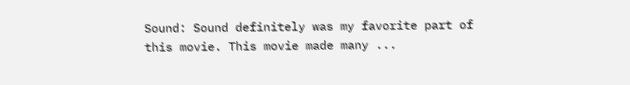Sound: Sound definitely was my favorite part of this movie. This movie made many ...